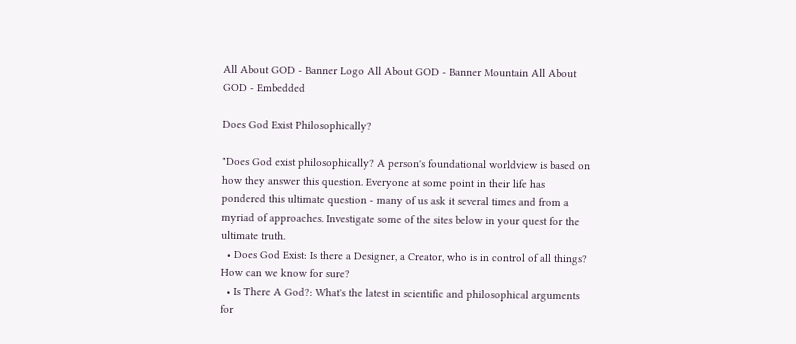All About GOD - Banner Logo All About GOD - Banner Mountain All About GOD - Embedded

Does God Exist Philosophically?

"Does God exist philosophically? A person's foundational worldview is based on how they answer this question. Everyone at some point in their life has pondered this ultimate question - many of us ask it several times and from a myriad of approaches. Investigate some of the sites below in your quest for the ultimate truth.
  • Does God Exist: Is there a Designer, a Creator, who is in control of all things? How can we know for sure?
  • Is There A God?: What's the latest in scientific and philosophical arguments for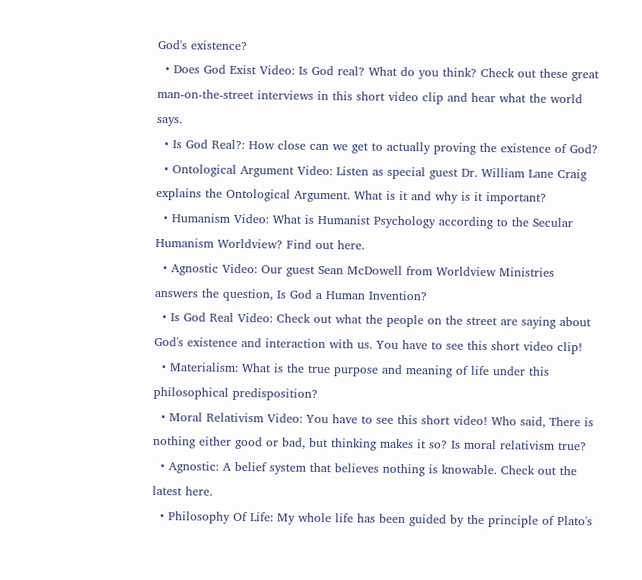God's existence?
  • Does God Exist Video: Is God real? What do you think? Check out these great man-on-the-street interviews in this short video clip and hear what the world says.
  • Is God Real?: How close can we get to actually proving the existence of God?
  • Ontological Argument Video: Listen as special guest Dr. William Lane Craig explains the Ontological Argument. What is it and why is it important?
  • Humanism Video: What is Humanist Psychology according to the Secular Humanism Worldview? Find out here.
  • Agnostic Video: Our guest Sean McDowell from Worldview Ministries answers the question, Is God a Human Invention?
  • Is God Real Video: Check out what the people on the street are saying about God's existence and interaction with us. You have to see this short video clip!
  • Materialism: What is the true purpose and meaning of life under this philosophical predisposition?
  • Moral Relativism Video: You have to see this short video! Who said, There is nothing either good or bad, but thinking makes it so? Is moral relativism true?
  • Agnostic: A belief system that believes nothing is knowable. Check out the latest here.
  • Philosophy Of Life: My whole life has been guided by the principle of Plato's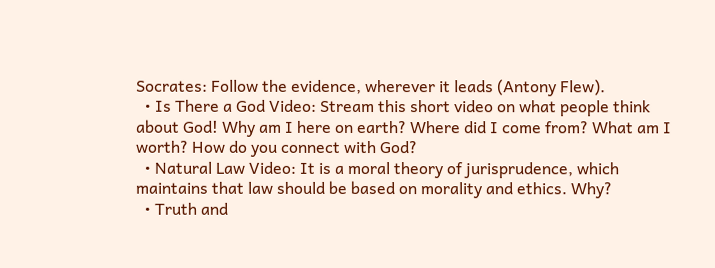Socrates: Follow the evidence, wherever it leads (Antony Flew).
  • Is There a God Video: Stream this short video on what people think about God! Why am I here on earth? Where did I come from? What am I worth? How do you connect with God?
  • Natural Law Video: It is a moral theory of jurisprudence, which maintains that law should be based on morality and ethics. Why?
  • Truth and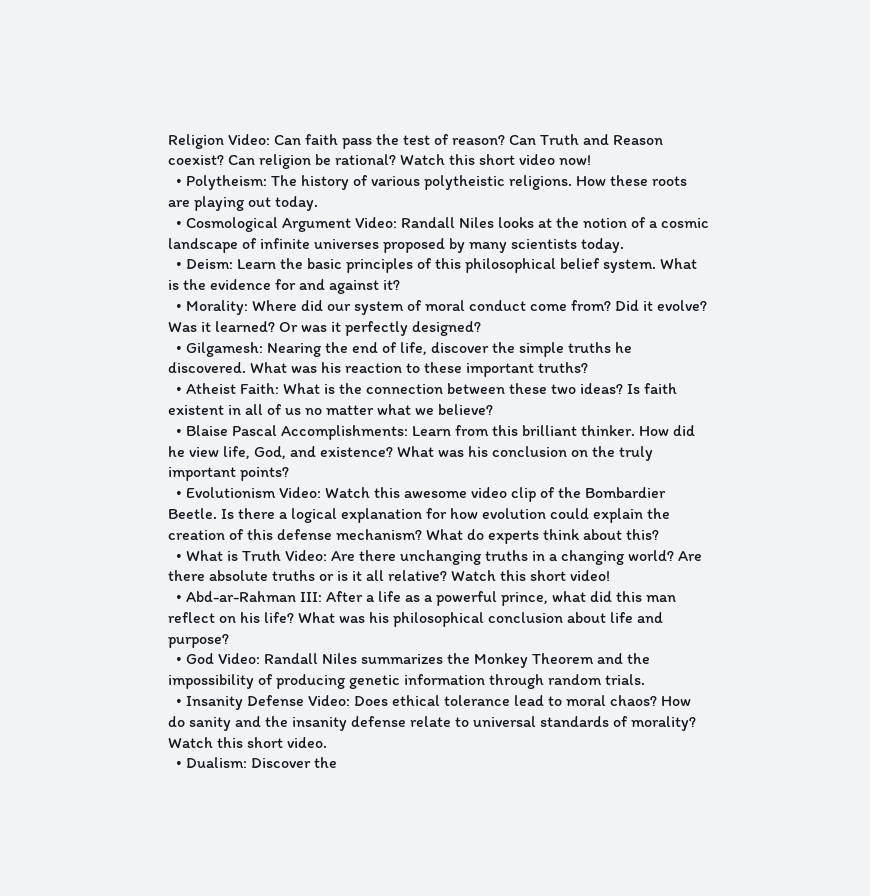Religion Video: Can faith pass the test of reason? Can Truth and Reason coexist? Can religion be rational? Watch this short video now!
  • Polytheism: The history of various polytheistic religions. How these roots are playing out today.
  • Cosmological Argument Video: Randall Niles looks at the notion of a cosmic landscape of infinite universes proposed by many scientists today.
  • Deism: Learn the basic principles of this philosophical belief system. What is the evidence for and against it?
  • Morality: Where did our system of moral conduct come from? Did it evolve? Was it learned? Or was it perfectly designed?
  • Gilgamesh: Nearing the end of life, discover the simple truths he discovered. What was his reaction to these important truths?
  • Atheist Faith: What is the connection between these two ideas? Is faith existent in all of us no matter what we believe?
  • Blaise Pascal Accomplishments: Learn from this brilliant thinker. How did he view life, God, and existence? What was his conclusion on the truly important points?
  • Evolutionism Video: Watch this awesome video clip of the Bombardier Beetle. Is there a logical explanation for how evolution could explain the creation of this defense mechanism? What do experts think about this?
  • What is Truth Video: Are there unchanging truths in a changing world? Are there absolute truths or is it all relative? Watch this short video!
  • Abd-ar-Rahman III: After a life as a powerful prince, what did this man reflect on his life? What was his philosophical conclusion about life and purpose?
  • God Video: Randall Niles summarizes the Monkey Theorem and the impossibility of producing genetic information through random trials.
  • Insanity Defense Video: Does ethical tolerance lead to moral chaos? How do sanity and the insanity defense relate to universal standards of morality? Watch this short video.
  • Dualism: Discover the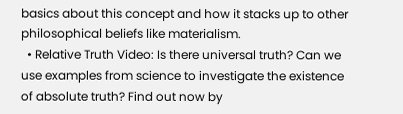basics about this concept and how it stacks up to other philosophical beliefs like materialism.
  • Relative Truth Video: Is there universal truth? Can we use examples from science to investigate the existence of absolute truth? Find out now by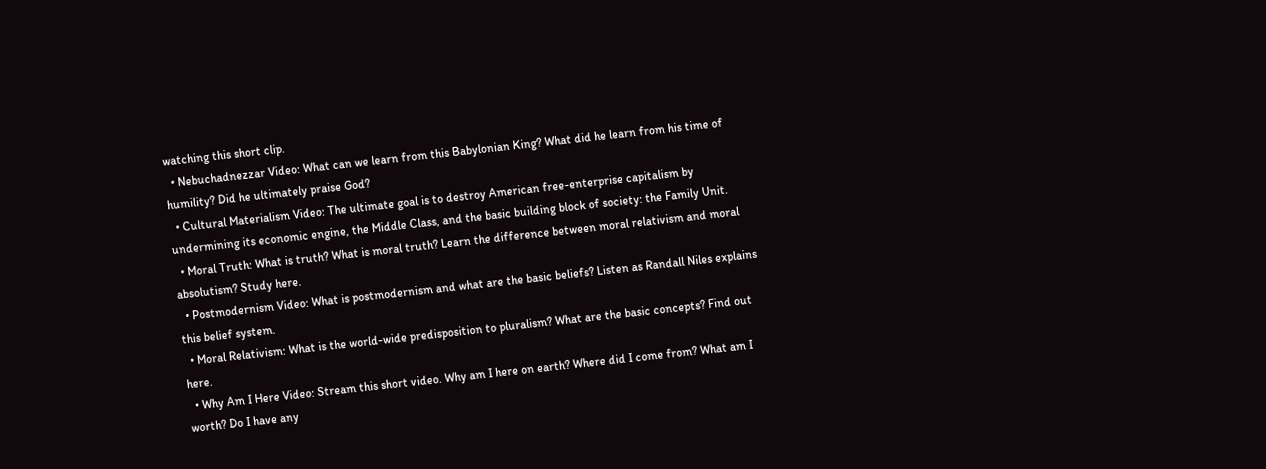watching this short clip.
  • Nebuchadnezzar Video: What can we learn from this Babylonian King? What did he learn from his time of humility? Did he ultimately praise God?
  • Cultural Materialism Video: The ultimate goal is to destroy American free-enterprise capitalism by undermining its economic engine, the Middle Class, and the basic building block of society: the Family Unit.
  • Moral Truth: What is truth? What is moral truth? Learn the difference between moral relativism and moral absolutism? Study here.
  • Postmodernism Video: What is postmodernism and what are the basic beliefs? Listen as Randall Niles explains this belief system.
  • Moral Relativism: What is the world-wide predisposition to pluralism? What are the basic concepts? Find out here.
  • Why Am I Here Video: Stream this short video. Why am I here on earth? Where did I come from? What am I worth? Do I have any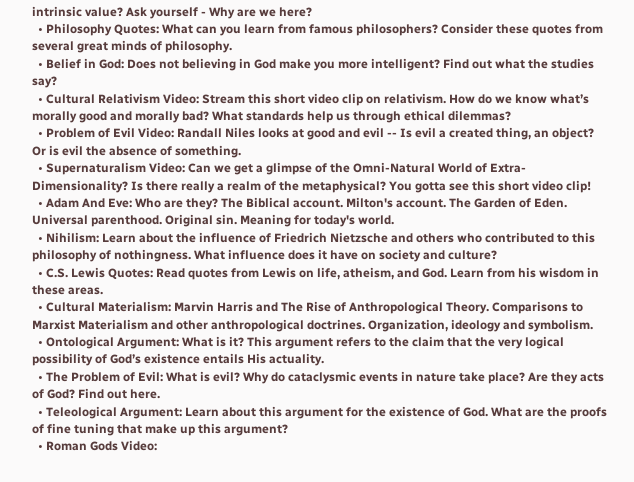intrinsic value? Ask yourself - Why are we here?
  • Philosophy Quotes: What can you learn from famous philosophers? Consider these quotes from several great minds of philosophy.
  • Belief in God: Does not believing in God make you more intelligent? Find out what the studies say?
  • Cultural Relativism Video: Stream this short video clip on relativism. How do we know what’s morally good and morally bad? What standards help us through ethical dilemmas?
  • Problem of Evil Video: Randall Niles looks at good and evil -- Is evil a created thing, an object? Or is evil the absence of something.
  • Supernaturalism Video: Can we get a glimpse of the Omni-Natural World of Extra-Dimensionality? Is there really a realm of the metaphysical? You gotta see this short video clip!
  • Adam And Eve: Who are they? The Biblical account. Milton's account. The Garden of Eden. Universal parenthood. Original sin. Meaning for today's world.
  • Nihilism: Learn about the influence of Friedrich Nietzsche and others who contributed to this philosophy of nothingness. What influence does it have on society and culture?
  • C.S. Lewis Quotes: Read quotes from Lewis on life, atheism, and God. Learn from his wisdom in these areas.
  • Cultural Materialism: Marvin Harris and The Rise of Anthropological Theory. Comparisons to Marxist Materialism and other anthropological doctrines. Organization, ideology and symbolism.
  • Ontological Argument: What is it? This argument refers to the claim that the very logical possibility of God’s existence entails His actuality.
  • The Problem of Evil: What is evil? Why do cataclysmic events in nature take place? Are they acts of God? Find out here.
  • Teleological Argument: Learn about this argument for the existence of God. What are the proofs of fine tuning that make up this argument?
  • Roman Gods Video: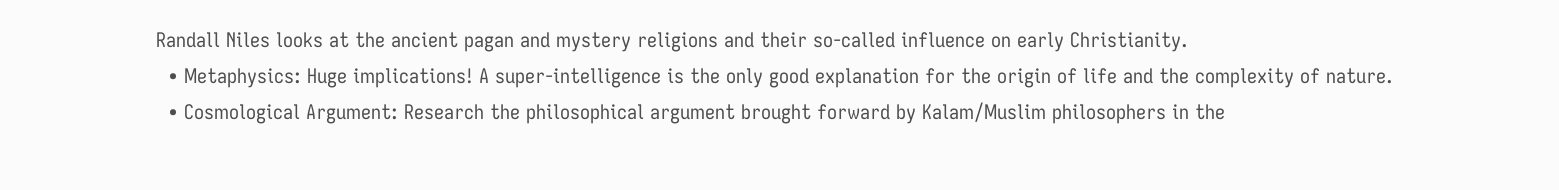Randall Niles looks at the ancient pagan and mystery religions and their so-called influence on early Christianity.
  • Metaphysics: Huge implications! A super-intelligence is the only good explanation for the origin of life and the complexity of nature.
  • Cosmological Argument: Research the philosophical argument brought forward by Kalam/Muslim philosophers in the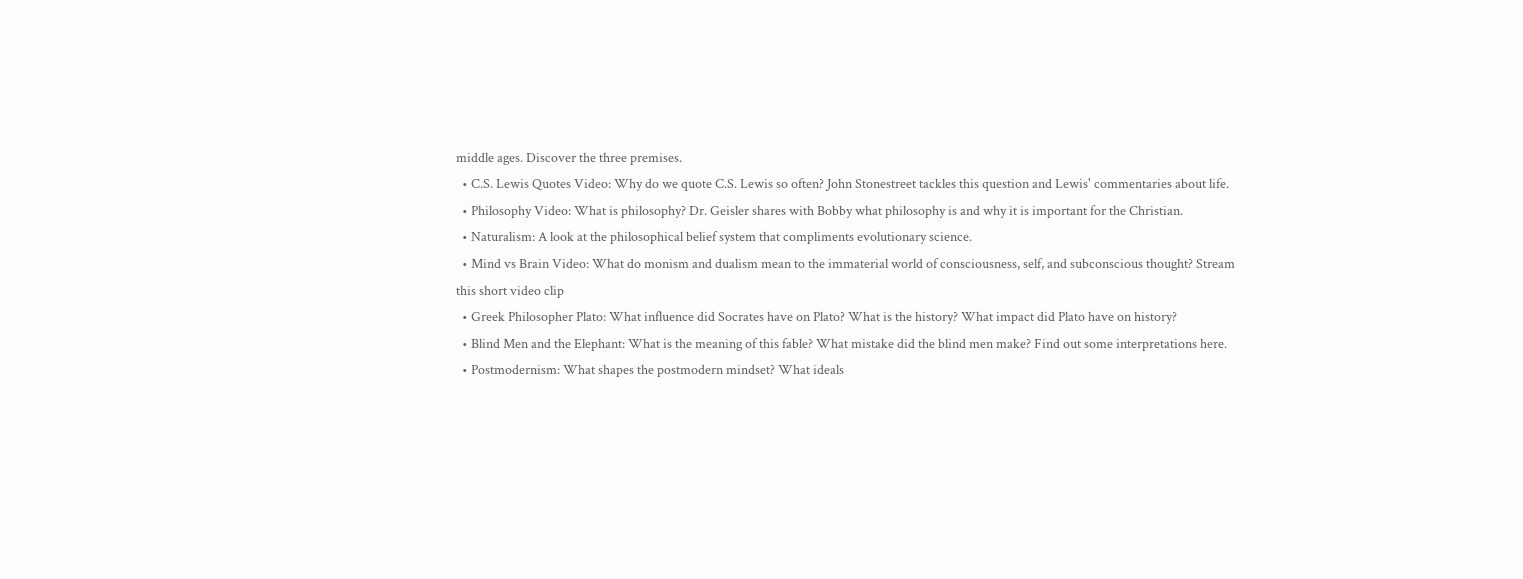middle ages. Discover the three premises.
  • C.S. Lewis Quotes Video: Why do we quote C.S. Lewis so often? John Stonestreet tackles this question and Lewis' commentaries about life.
  • Philosophy Video: What is philosophy? Dr. Geisler shares with Bobby what philosophy is and why it is important for the Christian.
  • Naturalism: A look at the philosophical belief system that compliments evolutionary science.
  • Mind vs Brain Video: What do monism and dualism mean to the immaterial world of consciousness, self, and subconscious thought? Stream this short video clip
  • Greek Philosopher Plato: What influence did Socrates have on Plato? What is the history? What impact did Plato have on history?
  • Blind Men and the Elephant: What is the meaning of this fable? What mistake did the blind men make? Find out some interpretations here.
  • Postmodernism: What shapes the postmodern mindset? What ideals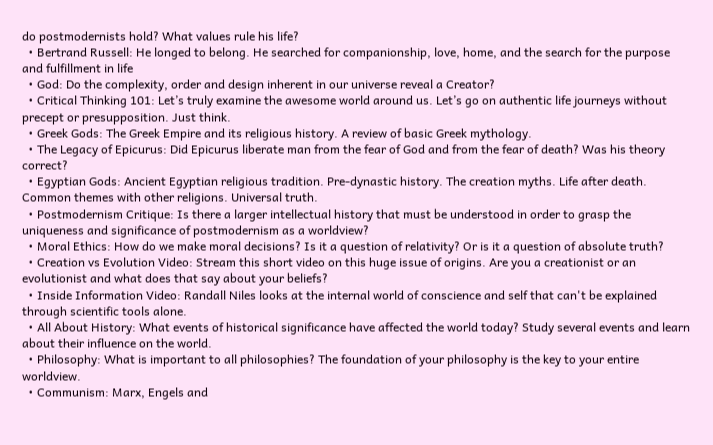do postmodernists hold? What values rule his life?
  • Bertrand Russell: He longed to belong. He searched for companionship, love, home, and the search for the purpose and fulfillment in life
  • God: Do the complexity, order and design inherent in our universe reveal a Creator?
  • Critical Thinking 101: Let’s truly examine the awesome world around us. Let’s go on authentic life journeys without precept or presupposition. Just think.
  • Greek Gods: The Greek Empire and its religious history. A review of basic Greek mythology.
  • The Legacy of Epicurus: Did Epicurus liberate man from the fear of God and from the fear of death? Was his theory correct?
  • Egyptian Gods: Ancient Egyptian religious tradition. Pre-dynastic history. The creation myths. Life after death. Common themes with other religions. Universal truth.
  • Postmodernism Critique: Is there a larger intellectual history that must be understood in order to grasp the uniqueness and significance of postmodernism as a worldview?
  • Moral Ethics: How do we make moral decisions? Is it a question of relativity? Or is it a question of absolute truth?
  • Creation vs Evolution Video: Stream this short video on this huge issue of origins. Are you a creationist or an evolutionist and what does that say about your beliefs?
  • Inside Information Video: Randall Niles looks at the internal world of conscience and self that can't be explained through scientific tools alone.
  • All About History: What events of historical significance have affected the world today? Study several events and learn about their influence on the world.
  • Philosophy: What is important to all philosophies? The foundation of your philosophy is the key to your entire worldview.
  • Communism: Marx, Engels and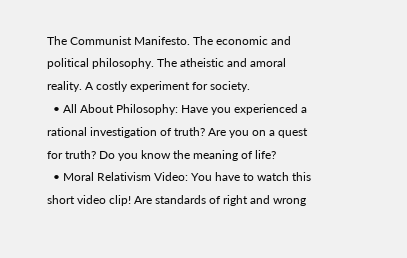The Communist Manifesto. The economic and political philosophy. The atheistic and amoral reality. A costly experiment for society.
  • All About Philosophy: Have you experienced a rational investigation of truth? Are you on a quest for truth? Do you know the meaning of life?
  • Moral Relativism Video: You have to watch this short video clip! Are standards of right and wrong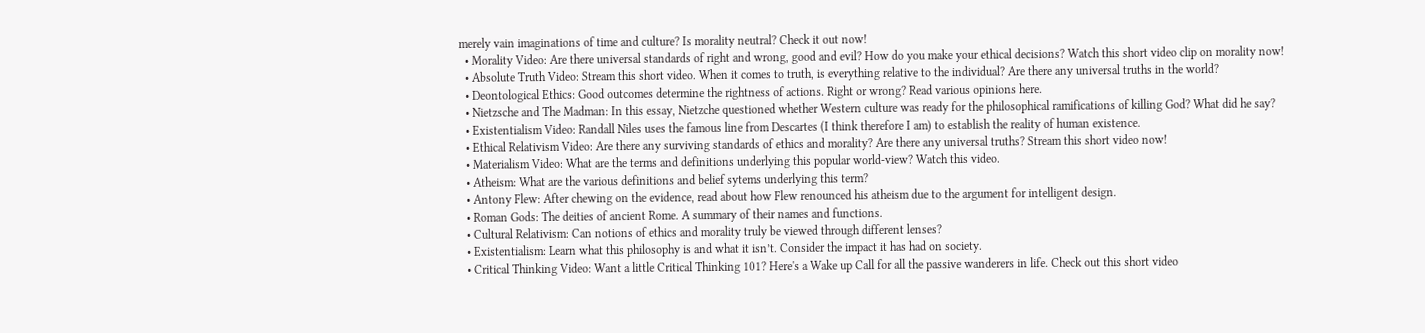merely vain imaginations of time and culture? Is morality neutral? Check it out now!
  • Morality Video: Are there universal standards of right and wrong, good and evil? How do you make your ethical decisions? Watch this short video clip on morality now!
  • Absolute Truth Video: Stream this short video. When it comes to truth, is everything relative to the individual? Are there any universal truths in the world?
  • Deontological Ethics: Good outcomes determine the rightness of actions. Right or wrong? Read various opinions here.
  • Nietzsche and The Madman: In this essay, Nietzche questioned whether Western culture was ready for the philosophical ramifications of killing God? What did he say?
  • Existentialism Video: Randall Niles uses the famous line from Descartes (I think therefore I am) to establish the reality of human existence.
  • Ethical Relativism Video: Are there any surviving standards of ethics and morality? Are there any universal truths? Stream this short video now!
  • Materialism Video: What are the terms and definitions underlying this popular world-view? Watch this video.
  • Atheism: What are the various definitions and belief sytems underlying this term?
  • Antony Flew: After chewing on the evidence, read about how Flew renounced his atheism due to the argument for intelligent design.
  • Roman Gods: The deities of ancient Rome. A summary of their names and functions.
  • Cultural Relativism: Can notions of ethics and morality truly be viewed through different lenses?
  • Existentialism: Learn what this philosophy is and what it isn’t. Consider the impact it has had on society.
  • Critical Thinking Video: Want a little Critical Thinking 101? Here's a Wake up Call for all the passive wanderers in life. Check out this short video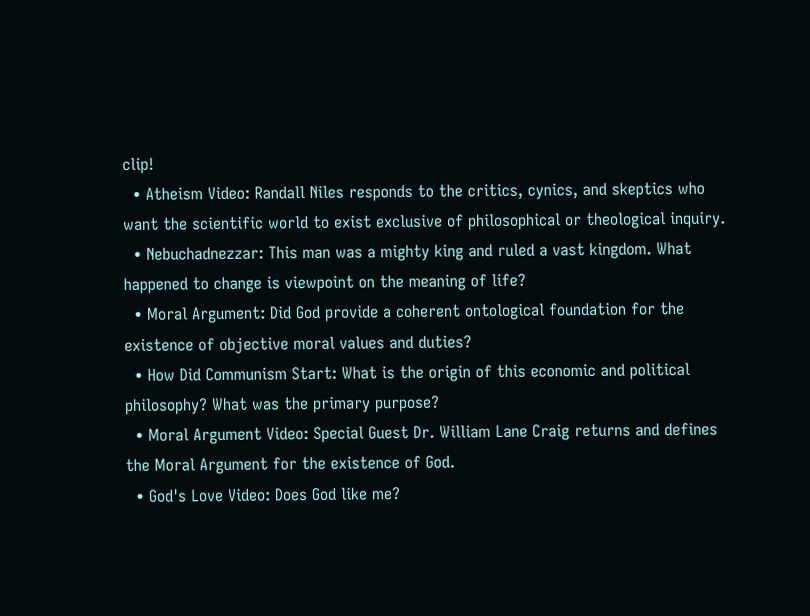clip!
  • Atheism Video: Randall Niles responds to the critics, cynics, and skeptics who want the scientific world to exist exclusive of philosophical or theological inquiry.
  • Nebuchadnezzar: This man was a mighty king and ruled a vast kingdom. What happened to change is viewpoint on the meaning of life?
  • Moral Argument: Did God provide a coherent ontological foundation for the existence of objective moral values and duties?
  • How Did Communism Start: What is the origin of this economic and political philosophy? What was the primary purpose?
  • Moral Argument Video: Special Guest Dr. William Lane Craig returns and defines the Moral Argument for the existence of God.
  • God's Love Video: Does God like me?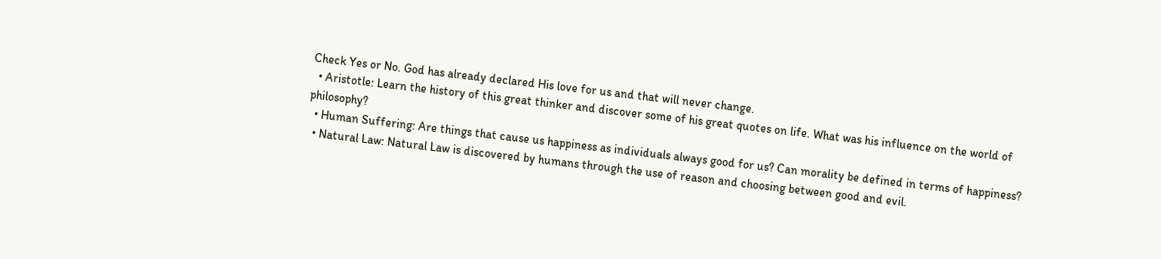Check Yes or No. God has already declared His love for us and that will never change.
  • Aristotle: Learn the history of this great thinker and discover some of his great quotes on life. What was his influence on the world of philosophy?
  • Human Suffering: Are things that cause us happiness as individuals always good for us? Can morality be defined in terms of happiness?
  • Natural Law: Natural Law is discovered by humans through the use of reason and choosing between good and evil.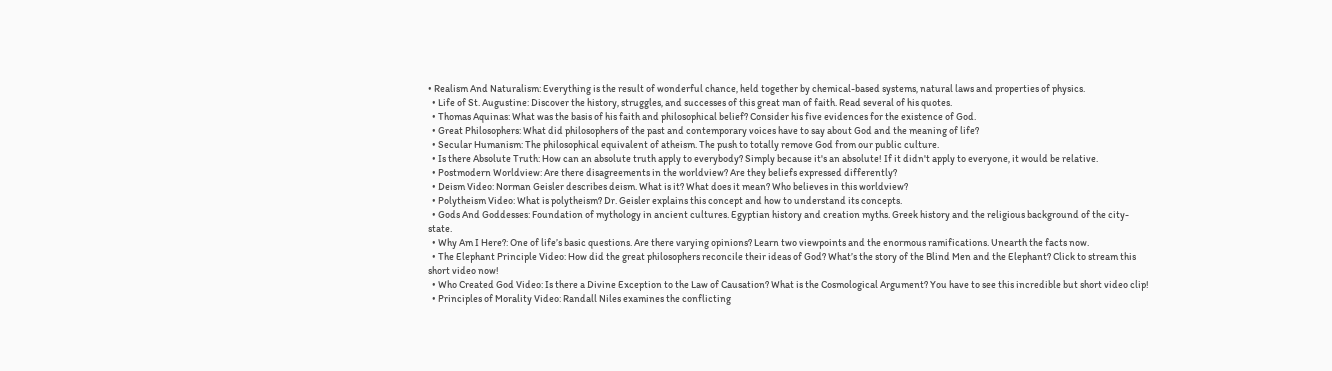• Realism And Naturalism: Everything is the result of wonderful chance, held together by chemical-based systems, natural laws and properties of physics.
  • Life of St. Augustine: Discover the history, struggles, and successes of this great man of faith. Read several of his quotes.
  • Thomas Aquinas: What was the basis of his faith and philosophical belief? Consider his five evidences for the existence of God.
  • Great Philosophers: What did philosophers of the past and contemporary voices have to say about God and the meaning of life?
  • Secular Humanism: The philosophical equivalent of atheism. The push to totally remove God from our public culture.
  • Is there Absolute Truth: How can an absolute truth apply to everybody? Simply because it's an absolute! If it didn't apply to everyone, it would be relative.
  • Postmodern Worldview: Are there disagreements in the worldview? Are they beliefs expressed differently?
  • Deism Video: Norman Geisler describes deism. What is it? What does it mean? Who believes in this worldview?
  • Polytheism Video: What is polytheism? Dr. Geisler explains this concept and how to understand its concepts.
  • Gods And Goddesses: Foundation of mythology in ancient cultures. Egyptian history and creation myths. Greek history and the religious background of the city-state.
  • Why Am I Here?: One of life’s basic questions. Are there varying opinions? Learn two viewpoints and the enormous ramifications. Unearth the facts now.
  • The Elephant Principle Video: How did the great philosophers reconcile their ideas of God? What’s the story of the Blind Men and the Elephant? Click to stream this short video now!
  • Who Created God Video: Is there a Divine Exception to the Law of Causation? What is the Cosmological Argument? You have to see this incredible but short video clip!
  • Principles of Morality Video: Randall Niles examines the conflicting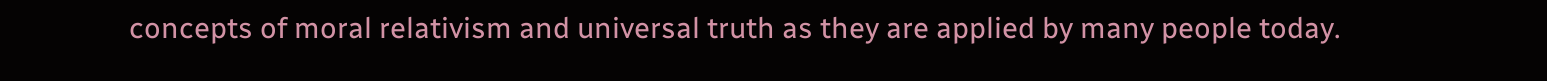concepts of moral relativism and universal truth as they are applied by many people today.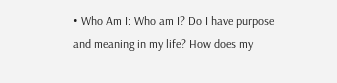• Who Am I: Who am I? Do I have purpose and meaning in my life? How does my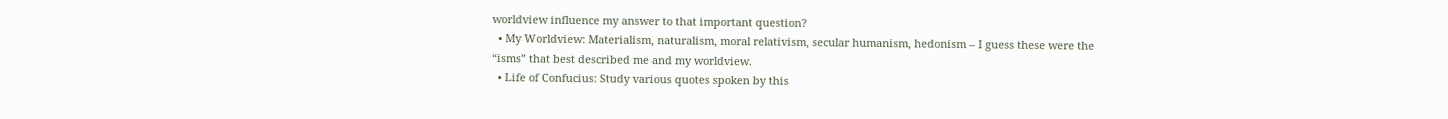worldview influence my answer to that important question?
  • My Worldview: Materialism, naturalism, moral relativism, secular humanism, hedonism – I guess these were the “isms” that best described me and my worldview.
  • Life of Confucius: Study various quotes spoken by this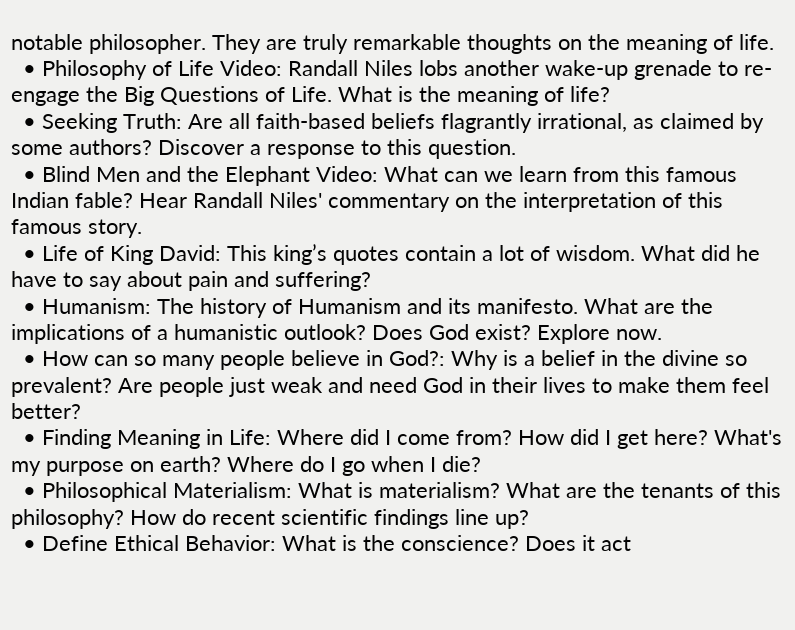notable philosopher. They are truly remarkable thoughts on the meaning of life.
  • Philosophy of Life Video: Randall Niles lobs another wake-up grenade to re-engage the Big Questions of Life. What is the meaning of life?
  • Seeking Truth: Are all faith-based beliefs flagrantly irrational, as claimed by some authors? Discover a response to this question.
  • Blind Men and the Elephant Video: What can we learn from this famous Indian fable? Hear Randall Niles' commentary on the interpretation of this famous story.
  • Life of King David: This king’s quotes contain a lot of wisdom. What did he have to say about pain and suffering?
  • Humanism: The history of Humanism and its manifesto. What are the implications of a humanistic outlook? Does God exist? Explore now.
  • How can so many people believe in God?: Why is a belief in the divine so prevalent? Are people just weak and need God in their lives to make them feel better?
  • Finding Meaning in Life: Where did I come from? How did I get here? What's my purpose on earth? Where do I go when I die?
  • Philosophical Materialism: What is materialism? What are the tenants of this philosophy? How do recent scientific findings line up?
  • Define Ethical Behavior: What is the conscience? Does it act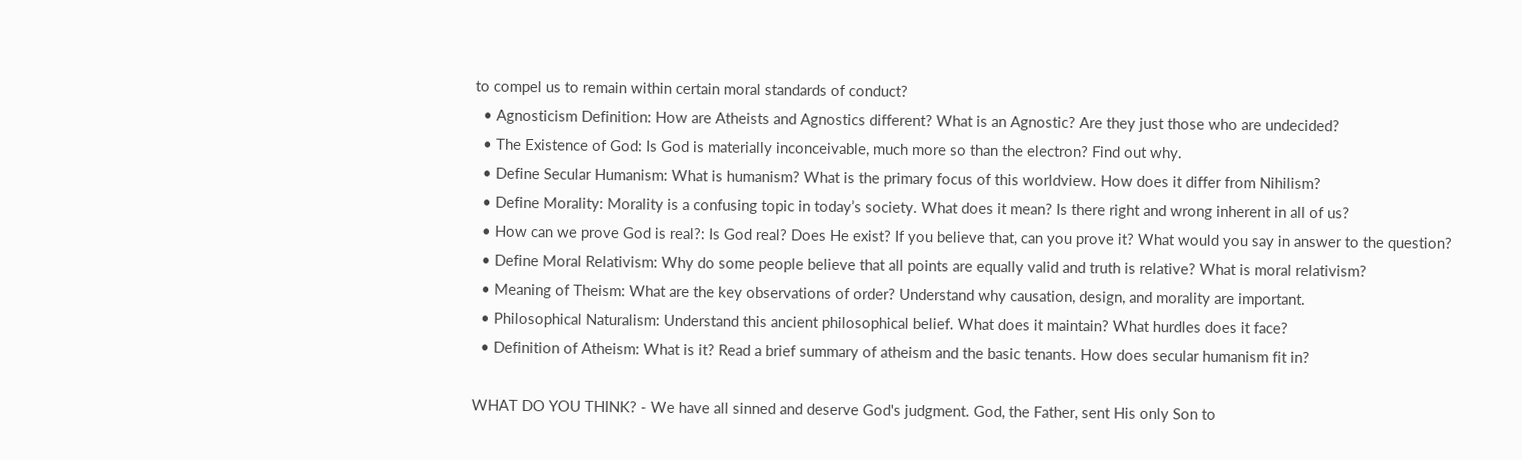to compel us to remain within certain moral standards of conduct?
  • Agnosticism Definition: How are Atheists and Agnostics different? What is an Agnostic? Are they just those who are undecided?
  • The Existence of God: Is God is materially inconceivable, much more so than the electron? Find out why.
  • Define Secular Humanism: What is humanism? What is the primary focus of this worldview. How does it differ from Nihilism?
  • Define Morality: Morality is a confusing topic in today’s society. What does it mean? Is there right and wrong inherent in all of us?
  • How can we prove God is real?: Is God real? Does He exist? If you believe that, can you prove it? What would you say in answer to the question?
  • Define Moral Relativism: Why do some people believe that all points are equally valid and truth is relative? What is moral relativism?
  • Meaning of Theism: What are the key observations of order? Understand why causation, design, and morality are important.
  • Philosophical Naturalism: Understand this ancient philosophical belief. What does it maintain? What hurdles does it face?
  • Definition of Atheism: What is it? Read a brief summary of atheism and the basic tenants. How does secular humanism fit in?

WHAT DO YOU THINK? - We have all sinned and deserve God's judgment. God, the Father, sent His only Son to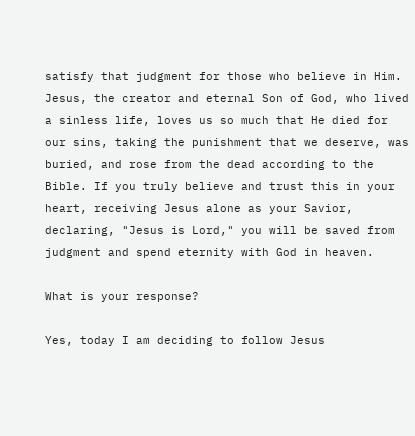satisfy that judgment for those who believe in Him. Jesus, the creator and eternal Son of God, who lived a sinless life, loves us so much that He died for our sins, taking the punishment that we deserve, was buried, and rose from the dead according to the Bible. If you truly believe and trust this in your heart, receiving Jesus alone as your Savior, declaring, "Jesus is Lord," you will be saved from judgment and spend eternity with God in heaven.

What is your response?

Yes, today I am deciding to follow Jesus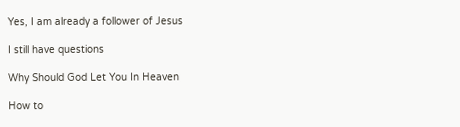Yes, I am already a follower of Jesus

I still have questions

Why Should God Let You In Heaven

How to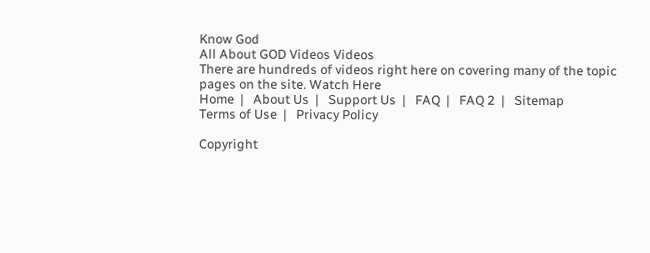Know God
All About GOD Videos Videos
There are hundreds of videos right here on covering many of the topic pages on the site. Watch Here
Home  |   About Us  |   Support Us  |   FAQ  |   FAQ 2  |   Sitemap
Terms of Use  |   Privacy Policy

Copyright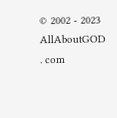© 2002 - 2023  AllAboutGOD . com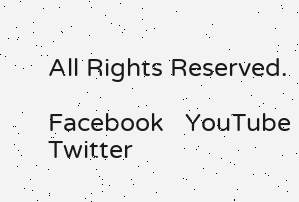All Rights Reserved.

Facebook   YouTube   Twitter